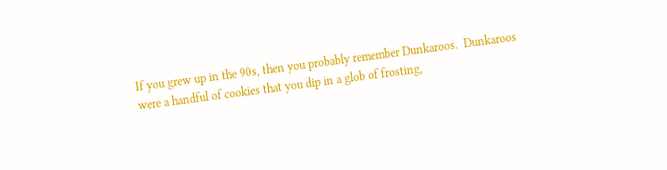If you grew up in the 90s, then you probably remember Dunkaroos.  Dunkaroos were a handful of cookies that you dip in a glob of frosting,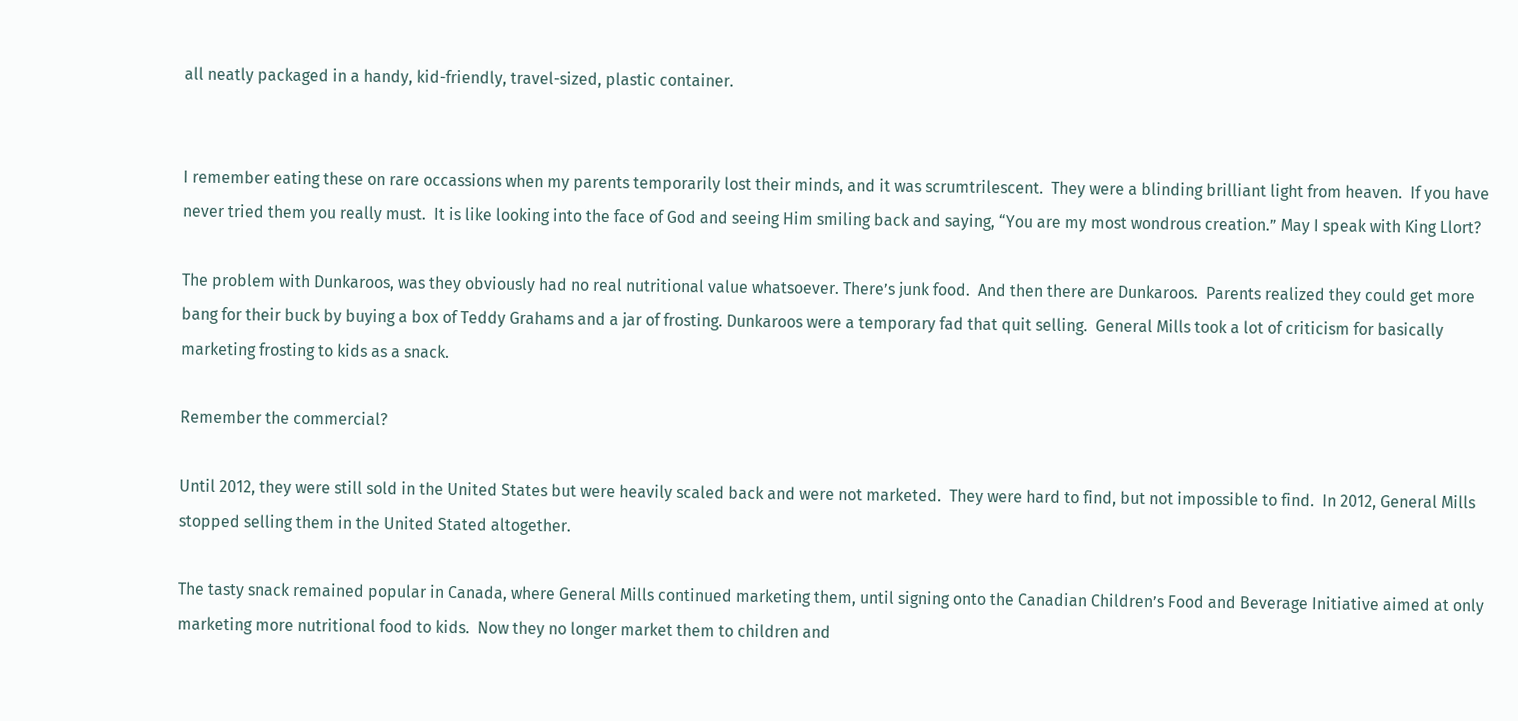all neatly packaged in a handy, kid-friendly, travel-sized, plastic container.


I remember eating these on rare occassions when my parents temporarily lost their minds, and it was scrumtrilescent.  They were a blinding brilliant light from heaven.  If you have never tried them you really must.  It is like looking into the face of God and seeing Him smiling back and saying, “You are my most wondrous creation.” May I speak with King Llort?

The problem with Dunkaroos, was they obviously had no real nutritional value whatsoever. There’s junk food.  And then there are Dunkaroos.  Parents realized they could get more bang for their buck by buying a box of Teddy Grahams and a jar of frosting. Dunkaroos were a temporary fad that quit selling.  General Mills took a lot of criticism for basically marketing frosting to kids as a snack.

Remember the commercial?

Until 2012, they were still sold in the United States but were heavily scaled back and were not marketed.  They were hard to find, but not impossible to find.  In 2012, General Mills stopped selling them in the United Stated altogether.

The tasty snack remained popular in Canada, where General Mills continued marketing them, until signing onto the Canadian Children’s Food and Beverage Initiative aimed at only marketing more nutritional food to kids.  Now they no longer market them to children and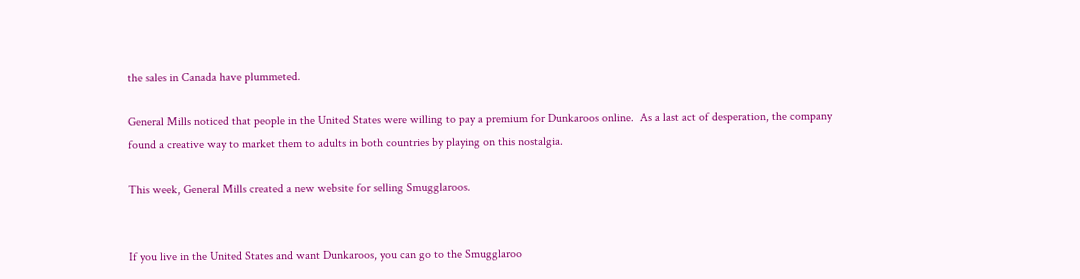the sales in Canada have plummeted.

General Mills noticed that people in the United States were willing to pay a premium for Dunkaroos online.  As a last act of desperation, the company found a creative way to market them to adults in both countries by playing on this nostalgia.

This week, General Mills created a new website for selling Smugglaroos.


If you live in the United States and want Dunkaroos, you can go to the Smugglaroo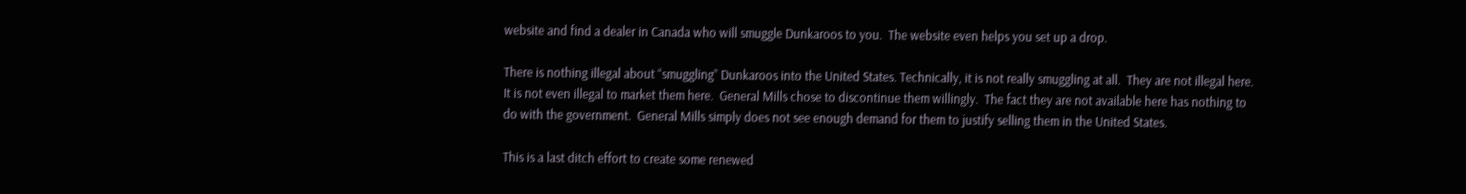website and find a dealer in Canada who will smuggle Dunkaroos to you.  The website even helps you set up a drop.

There is nothing illegal about “smuggling” Dunkaroos into the United States. Technically, it is not really smuggling at all.  They are not illegal here.  It is not even illegal to market them here.  General Mills chose to discontinue them willingly.  The fact they are not available here has nothing to do with the government.  General Mills simply does not see enough demand for them to justify selling them in the United States.

This is a last ditch effort to create some renewed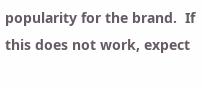popularity for the brand.  If this does not work, expect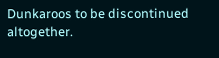Dunkaroos to be discontinued altogether.